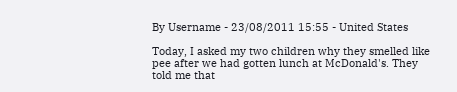By Username - 23/08/2011 15:55 - United States

Today, I asked my two children why they smelled like pee after we had gotten lunch at McDonald's. They told me that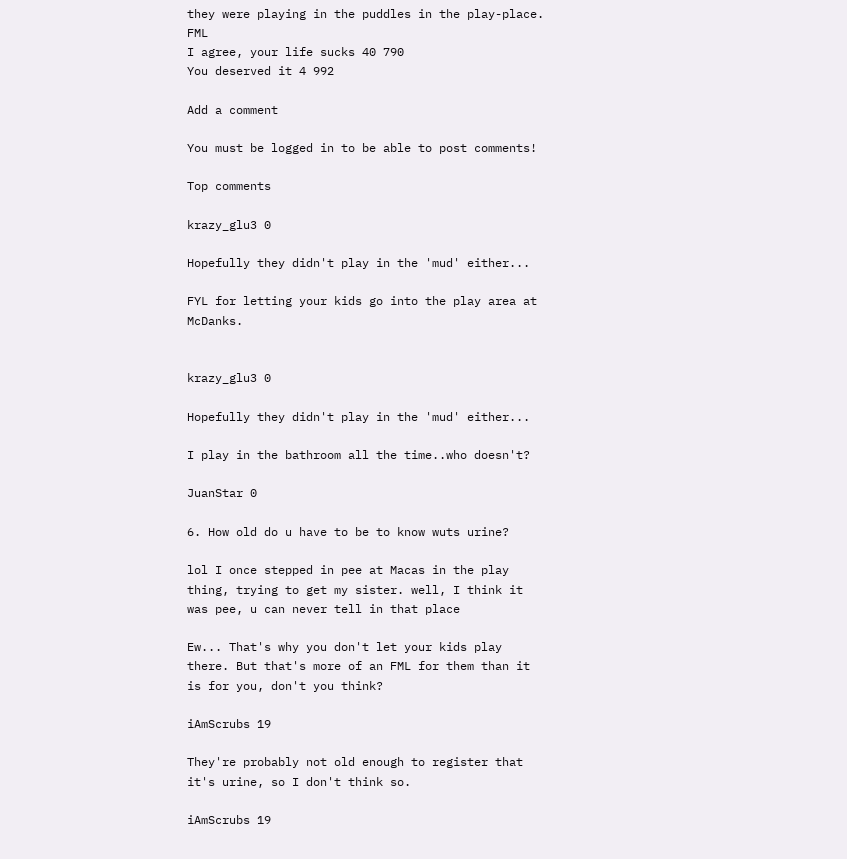they were playing in the puddles in the play-place. FML
I agree, your life sucks 40 790
You deserved it 4 992

Add a comment

You must be logged in to be able to post comments!

Top comments

krazy_glu3 0

Hopefully they didn't play in the 'mud' either...

FYL for letting your kids go into the play area at McDanks.


krazy_glu3 0

Hopefully they didn't play in the 'mud' either...

I play in the bathroom all the time..who doesn't?

JuanStar 0

6. How old do u have to be to know wuts urine?

lol I once stepped in pee at Macas in the play thing, trying to get my sister. well, I think it was pee, u can never tell in that place

Ew... That's why you don't let your kids play there. But that's more of an FML for them than it is for you, don't you think?

iAmScrubs 19

They're probably not old enough to register that it's urine, so I don't think so.

iAmScrubs 19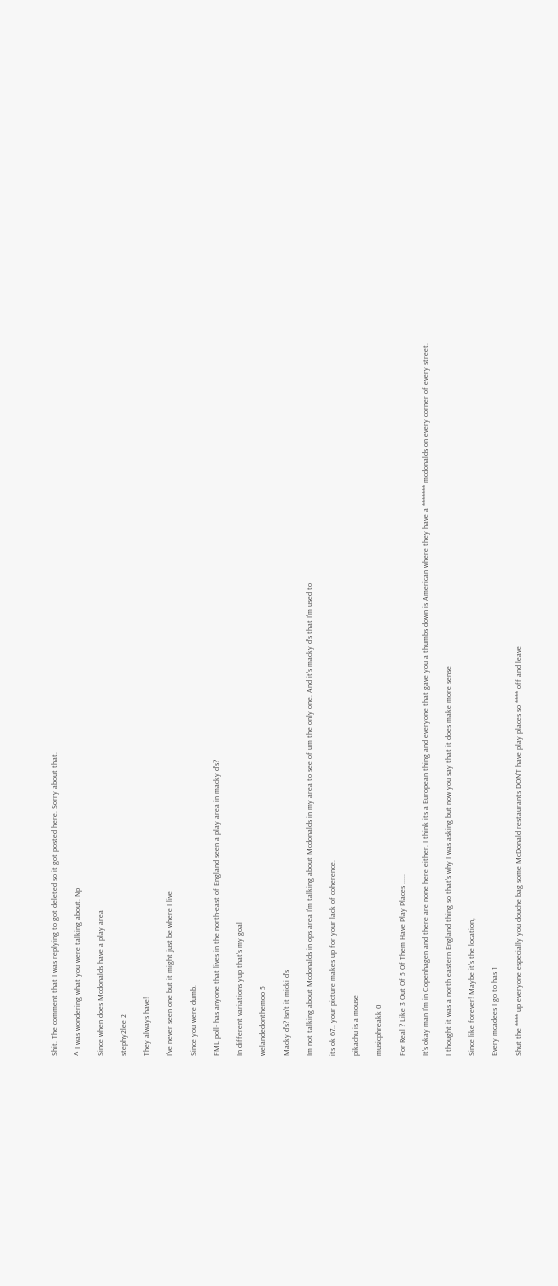Shit. The comment that I was replying to got deleted so it got posted here. Sorry about that.

^ I was wondering what you were talking about. Np

Since when does Mcdonalds have a play area

stephy2lee 2

They always have!

I've never seen one but it might just be where I live

Since you were dumb.

FML poll- has anyone that lives in the north-east of England seen a play area in macky d's?

In different variations yup that's my goal

welandedonthemoo 5

Macky d's? Isn't it micki d's

Im not talking about Mcdonalds in ops area I'm talking about Mcdonalds in my area to see of um the only one. And it's macky d's that I'm used to

its ok 67.. your picture makes up for your lack of coherence.

pikachu is a mouse

musicphreakk 0

For Real ? Like 3 Out Of 5 Of Them Have Play Places .....

It's okay man I'm in Copenhagen and there are none here either. I think its a European thing and everyone that gave you a thumbs down is American where they have a ******* mcdonalds on every corner of every street.

I thought it was a north eastern England thing so that's why I was asking but now you say that it does make more sense

Since like forever! Maybe it's the location,

Every mcadees I go to has 1

Shut the **** up everyone especially you douche bag some McDonald restaurants DON'T have play places so **** off and leave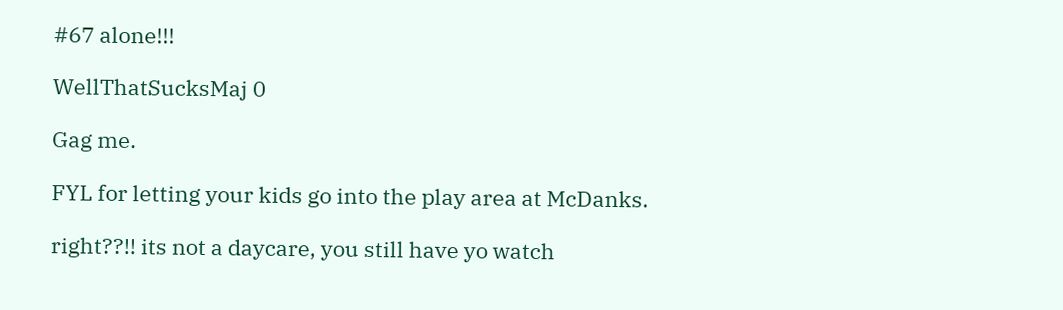#67 alone!!!

WellThatSucksMaj 0

Gag me.

FYL for letting your kids go into the play area at McDanks.

right??!! its not a daycare, you still have yo watch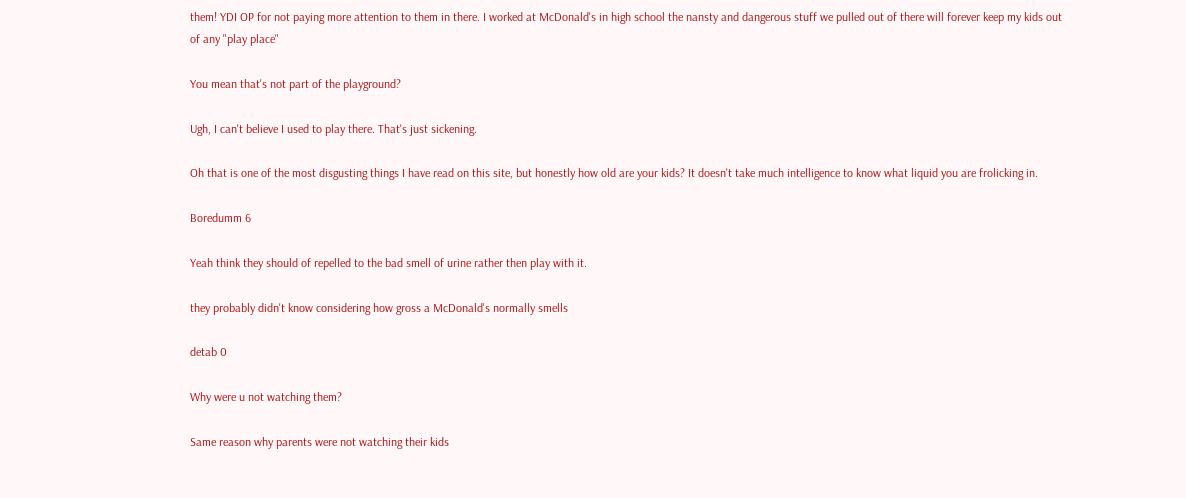them! YDI OP for not paying more attention to them in there. I worked at McDonald's in high school the nansty and dangerous stuff we pulled out of there will forever keep my kids out of any "play place"

You mean that's not part of the playground?

Ugh, I can't believe I used to play there. That's just sickening.

Oh that is one of the most disgusting things I have read on this site, but honestly how old are your kids? It doesn't take much intelligence to know what liquid you are frolicking in.

Boredumm 6

Yeah think they should of repelled to the bad smell of urine rather then play with it.

they probably didn't know considering how gross a McDonald's normally smells

detab 0

Why were u not watching them?

Same reason why parents were not watching their kids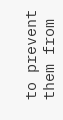to prevent them from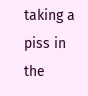taking a piss in the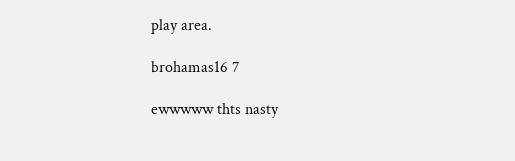play area.

brohamas16 7

ewwwww thts nasty